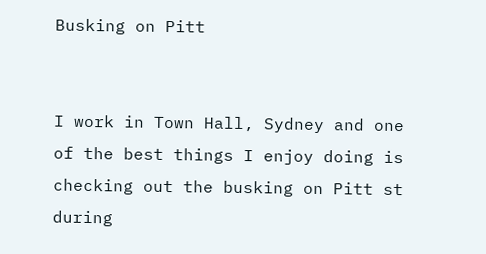Busking on Pitt


I work in Town Hall, Sydney and one of the best things I enjoy doing is checking out the busking on Pitt st during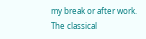my break or after work. The classical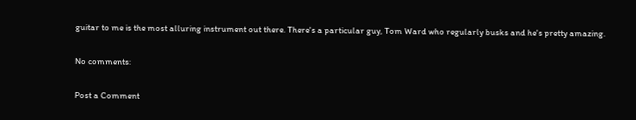guitar to me is the most alluring instrument out there. There's a particular guy, Tom Ward who regularly busks and he's pretty amazing.

No comments:

Post a Comment